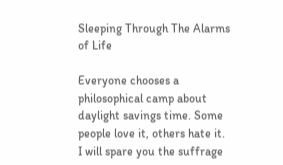Sleeping Through The Alarms of Life

Everyone chooses a philosophical camp about daylight savings time. Some people love it, others hate it. I will spare you the suffrage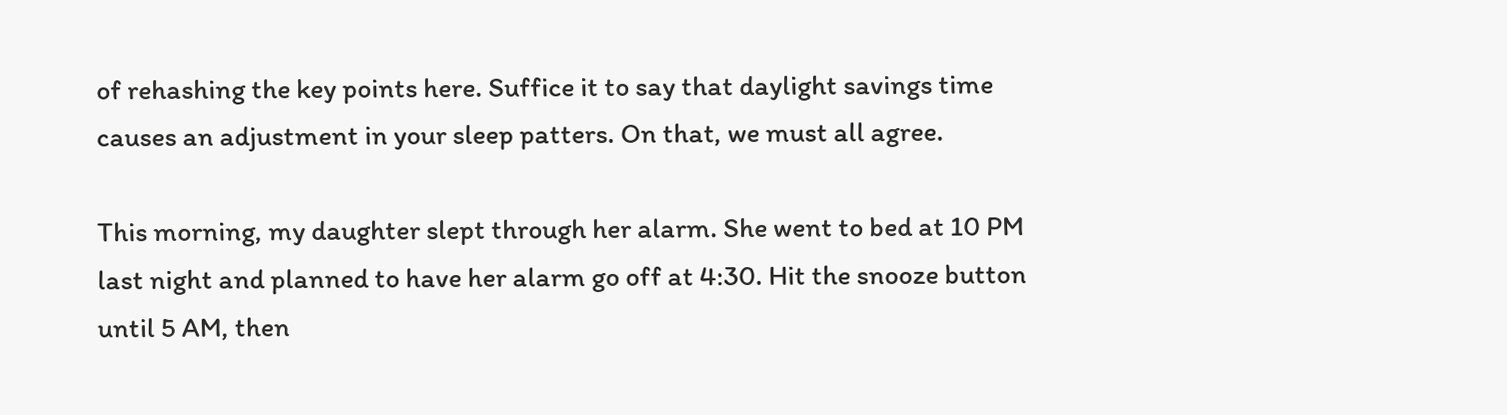of rehashing the key points here. Suffice it to say that daylight savings time causes an adjustment in your sleep patters. On that, we must all agree.

This morning, my daughter slept through her alarm. She went to bed at 10 PM last night and planned to have her alarm go off at 4:30. Hit the snooze button until 5 AM, then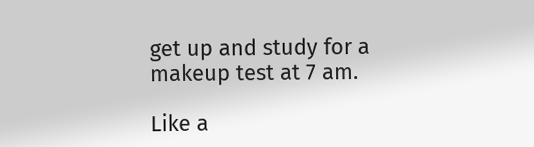get up and study for a makeup test at 7 am.

Like a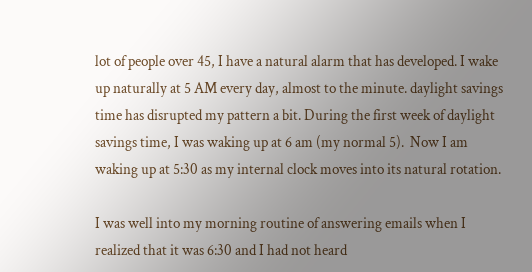lot of people over 45, I have a natural alarm that has developed. I wake up naturally at 5 AM every day, almost to the minute. daylight savings time has disrupted my pattern a bit. During the first week of daylight savings time, I was waking up at 6 am (my normal 5).  Now I am waking up at 5:30 as my internal clock moves into its natural rotation.

I was well into my morning routine of answering emails when I realized that it was 6:30 and I had not heard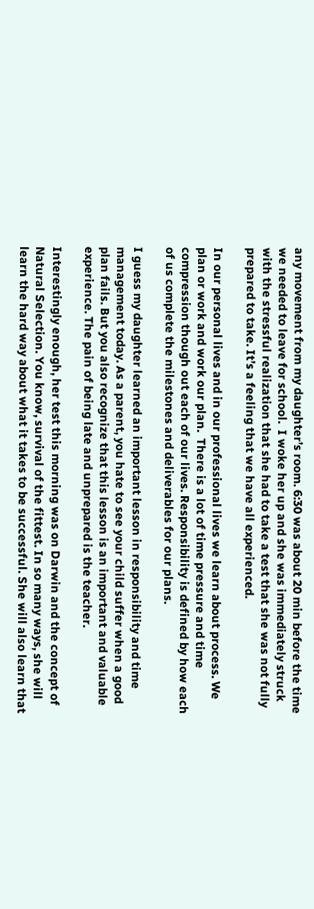any movement from my daughter’s room. 6:30 was about 20 min before the time we needed to leave for school.  I woke her up and she was immediately struck with the stressful realization that she had to take a test that she was not fully prepared to take. It’s a feeling that we have all experienced.

In our personal lives and in our professional lives we learn about process. We plan or work and work our plan.  There is a lot of time pressure and time compression though out each of our lives. Responsibility is defined by how each of us complete the milestones and deliverables for our plans.

I guess my daughter learned an important lesson in responsibility and time management today. As a parent, you hate to see your child suffer when a good plan fails. But you also recognize that this lesson is an important and valuable experience. The pain of being late and unprepared is the teacher.

Interestingly enough, her test this morning was on Darwin and the concept of Natural Selection. You know, survival of the fittest. In so many ways, she will learn the hard way about what it takes to be successful. She will also learn that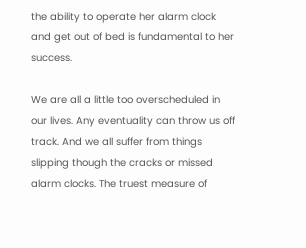the ability to operate her alarm clock and get out of bed is fundamental to her success.

We are all a little too overscheduled in our lives. Any eventuality can throw us off track. And we all suffer from things slipping though the cracks or missed alarm clocks. The truest measure of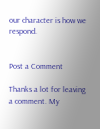our character is how we respond.


Post a Comment

Thanks a lot for leaving a comment. My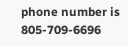phone number is 805-709-6696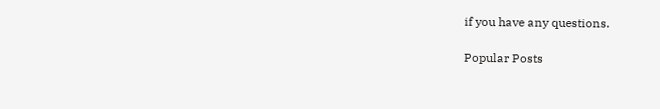if you have any questions.

Popular Posts